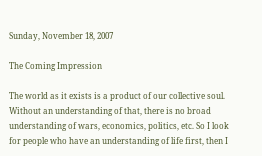Sunday, November 18, 2007

The Coming Impression

The world as it exists is a product of our collective soul. Without an understanding of that, there is no broad understanding of wars, economics, politics, etc. So I look for people who have an understanding of life first, then I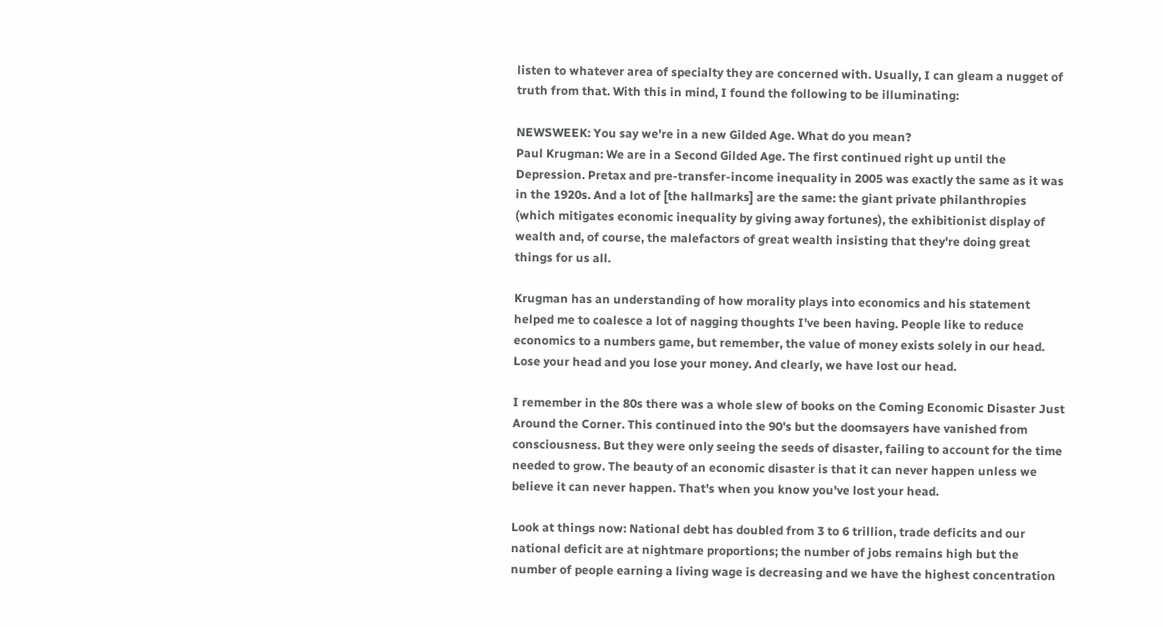listen to whatever area of specialty they are concerned with. Usually, I can gleam a nugget of truth from that. With this in mind, I found the following to be illuminating:

NEWSWEEK: You say we're in a new Gilded Age. What do you mean?
Paul Krugman: We are in a Second Gilded Age. The first continued right up until the Depression. Pretax and pre-transfer-income inequality in 2005 was exactly the same as it was in the 1920s. And a lot of [the hallmarks] are the same: the giant private philanthropies (which mitigates economic inequality by giving away fortunes), the exhibitionist display of wealth and, of course, the malefactors of great wealth insisting that they're doing great things for us all.

Krugman has an understanding of how morality plays into economics and his statement helped me to coalesce a lot of nagging thoughts I've been having. People like to reduce economics to a numbers game, but remember, the value of money exists solely in our head. Lose your head and you lose your money. And clearly, we have lost our head.

I remember in the 80s there was a whole slew of books on the Coming Economic Disaster Just Around the Corner. This continued into the 90's but the doomsayers have vanished from consciousness. But they were only seeing the seeds of disaster, failing to account for the time needed to grow. The beauty of an economic disaster is that it can never happen unless we believe it can never happen. That's when you know you've lost your head.

Look at things now: National debt has doubled from 3 to 6 trillion, trade deficits and our national deficit are at nightmare proportions; the number of jobs remains high but the number of people earning a living wage is decreasing and we have the highest concentration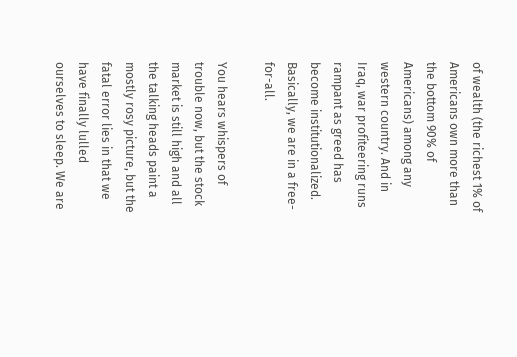of wealth (the richest 1% of Americans own more than the bottom 90% of Americans) among any western country. And in Iraq, war profiteering runs rampant as greed has become institutionalized. Basically, we are in a free-for-all.

You hears whispers of trouble now, but the stock market is still high and all the talking heads paint a mostly rosy picture, but the fatal error lies in that we have finally lulled ourselves to sleep. We are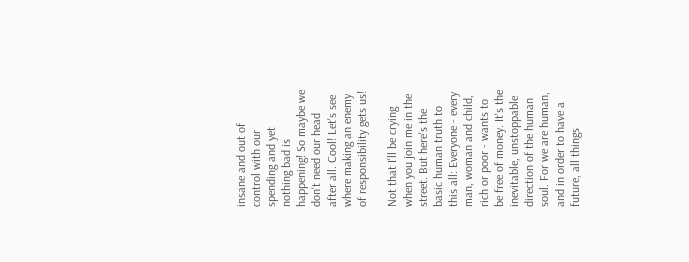insane and out of control with our spending and yet nothing bad is happening! So maybe we don't need our head after all. Cool! Let's see where making an enemy of responsibility gets us!

Not that I'll be crying when you join me in the street. But here's the basic human truth to this all: Everyone - every man, woman and child, rich or poor - wants to be free of money. It's the inevitable, unstoppable direction of the human soul. For we are human, and in order to have a future, all things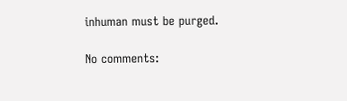inhuman must be purged.

No comments: